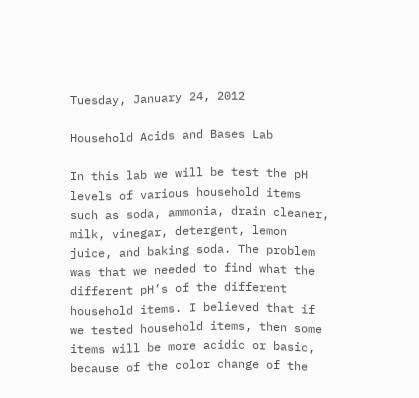Tuesday, January 24, 2012

Household Acids and Bases Lab

In this lab we will be test the pH levels of various household items such as soda, ammonia, drain cleaner, milk, vinegar, detergent, lemon juice, and baking soda. The problem was that we needed to find what the different pH’s of the different household items. I believed that if we tested household items, then some items will be more acidic or basic, because of the color change of the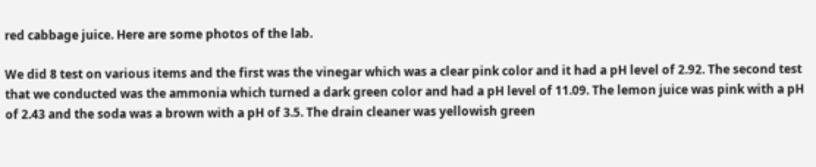red cabbage juice. Here are some photos of the lab.

We did 8 test on various items and the first was the vinegar which was a clear pink color and it had a pH level of 2.92. The second test that we conducted was the ammonia which turned a dark green color and had a pH level of 11.09. The lemon juice was pink with a pH of 2.43 and the soda was a brown with a pH of 3.5. The drain cleaner was yellowish green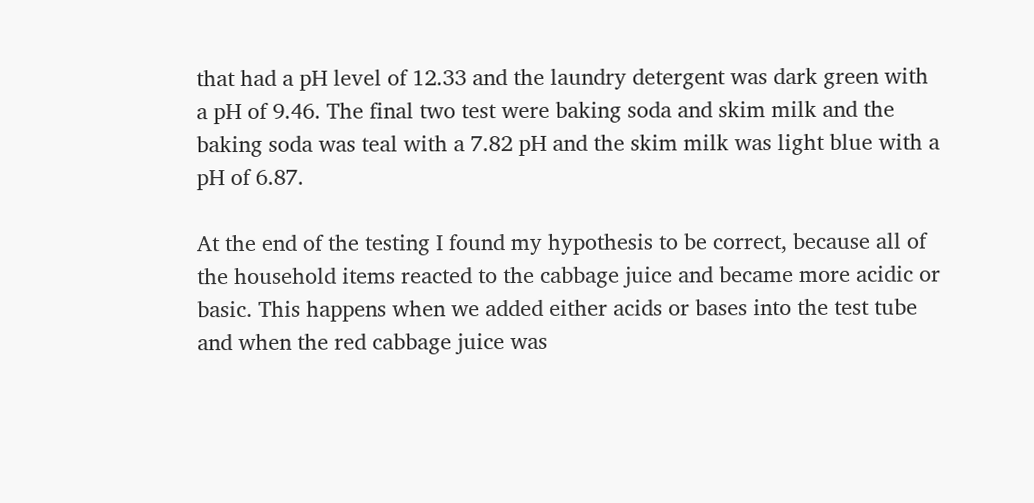that had a pH level of 12.33 and the laundry detergent was dark green with a pH of 9.46. The final two test were baking soda and skim milk and the baking soda was teal with a 7.82 pH and the skim milk was light blue with a pH of 6.87.

At the end of the testing I found my hypothesis to be correct, because all of the household items reacted to the cabbage juice and became more acidic or basic. This happens when we added either acids or bases into the test tube and when the red cabbage juice was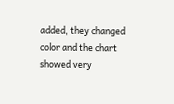added, they changed color and the chart showed very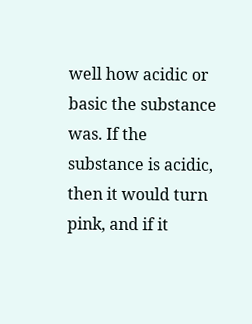well how acidic or basic the substance was. If the substance is acidic, then it would turn pink, and if it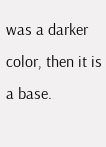was a darker color, then it is a base.